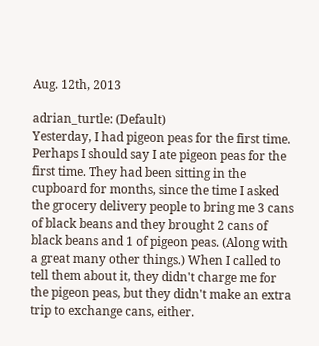Aug. 12th, 2013

adrian_turtle: (Default)
Yesterday, I had pigeon peas for the first time. Perhaps I should say I ate pigeon peas for the first time. They had been sitting in the cupboard for months, since the time I asked the grocery delivery people to bring me 3 cans of black beans and they brought 2 cans of black beans and 1 of pigeon peas. (Along with a great many other things.) When I called to tell them about it, they didn't charge me for the pigeon peas, but they didn't make an extra trip to exchange cans, either.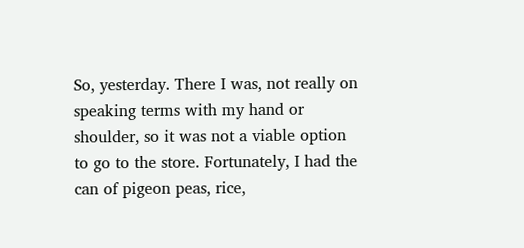So, yesterday. There I was, not really on speaking terms with my hand or shoulder, so it was not a viable option to go to the store. Fortunately, I had the can of pigeon peas, rice,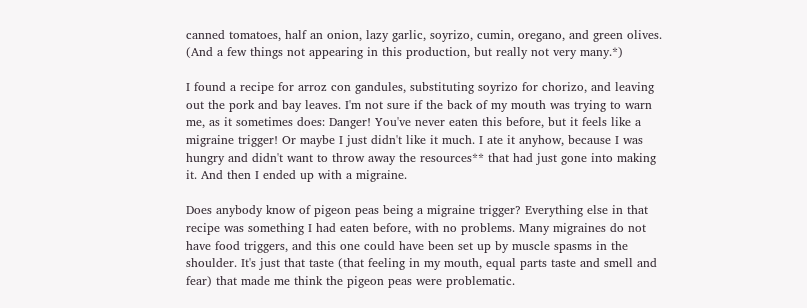canned tomatoes, half an onion, lazy garlic, soyrizo, cumin, oregano, and green olives. (And a few things not appearing in this production, but really not very many.*)

I found a recipe for arroz con gandules, substituting soyrizo for chorizo, and leaving out the pork and bay leaves. I'm not sure if the back of my mouth was trying to warn me, as it sometimes does: Danger! You've never eaten this before, but it feels like a migraine trigger! Or maybe I just didn't like it much. I ate it anyhow, because I was hungry and didn't want to throw away the resources** that had just gone into making it. And then I ended up with a migraine.

Does anybody know of pigeon peas being a migraine trigger? Everything else in that recipe was something I had eaten before, with no problems. Many migraines do not have food triggers, and this one could have been set up by muscle spasms in the shoulder. It's just that taste (that feeling in my mouth, equal parts taste and smell and fear) that made me think the pigeon peas were problematic.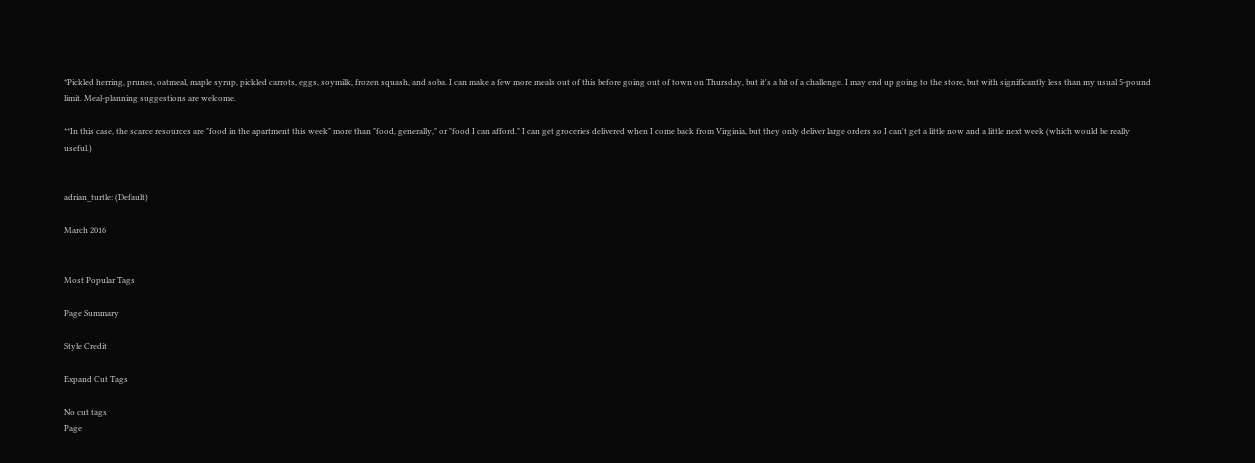*Pickled herring, prunes, oatmeal, maple syrup, pickled carrots, eggs, soymilk, frozen squash, and soba. I can make a few more meals out of this before going out of town on Thursday, but it's a bit of a challenge. I may end up going to the store, but with significantly less than my usual 5-pound limit. Meal-planning suggestions are welcome.

**In this case, the scarce resources are "food in the apartment this week" more than "food, generally," or "food I can afford." I can get groceries delivered when I come back from Virginia, but they only deliver large orders so I can't get a little now and a little next week (which would be really useful.)


adrian_turtle: (Default)

March 2016


Most Popular Tags

Page Summary

Style Credit

Expand Cut Tags

No cut tags
Page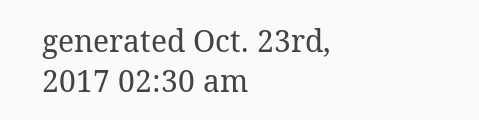generated Oct. 23rd, 2017 02:30 am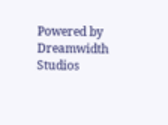Powered by Dreamwidth Studios